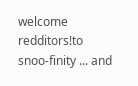welcome redditors!to snoo-finity ... and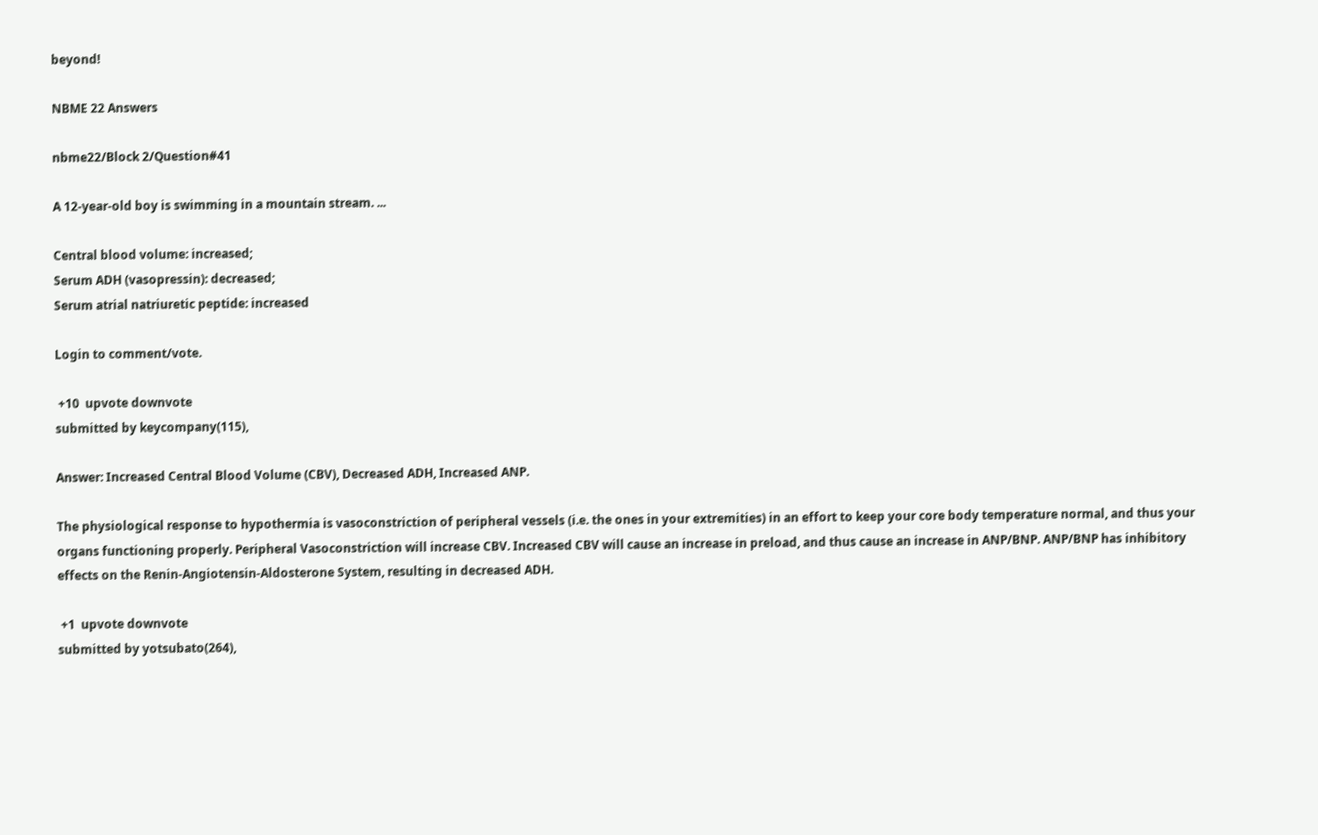beyond!

NBME 22 Answers

nbme22/Block 2/Question#41

A 12-year-old boy is swimming in a mountain stream. ...

Central blood volume: increased;
Serum ADH (vasopressin): decreased;
Serum atrial natriuretic peptide: increased

Login to comment/vote.

 +10  upvote downvote
submitted by keycompany(115),

Answer: Increased Central Blood Volume (CBV), Decreased ADH, Increased ANP.

The physiological response to hypothermia is vasoconstriction of peripheral vessels (i.e. the ones in your extremities) in an effort to keep your core body temperature normal, and thus your organs functioning properly. Peripheral Vasoconstriction will increase CBV. Increased CBV will cause an increase in preload, and thus cause an increase in ANP/BNP. ANP/BNP has inhibitory effects on the Renin-Angiotensin-Aldosterone System, resulting in decreased ADH.

 +1  upvote downvote
submitted by yotsubato(264),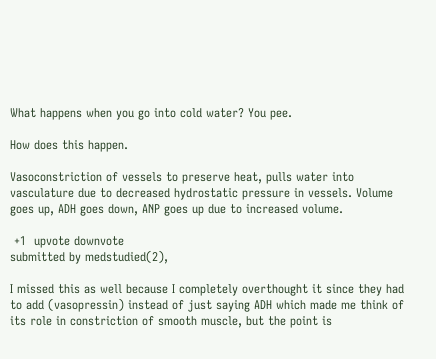What happens when you go into cold water? You pee.

How does this happen.

Vasoconstriction of vessels to preserve heat, pulls water into vasculature due to decreased hydrostatic pressure in vessels. Volume goes up, ADH goes down, ANP goes up due to increased volume.

 +1  upvote downvote
submitted by medstudied(2),

I missed this as well because I completely overthought it since they had to add (vasopressin) instead of just saying ADH which made me think of its role in constriction of smooth muscle, but the point is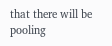that there will be pooling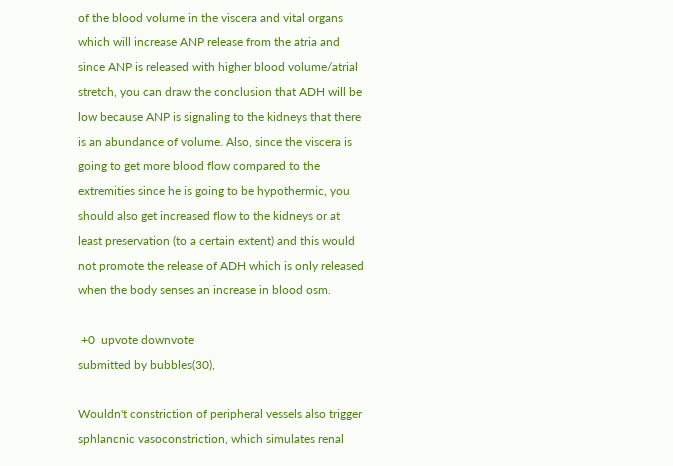of the blood volume in the viscera and vital organs which will increase ANP release from the atria and since ANP is released with higher blood volume/atrial stretch, you can draw the conclusion that ADH will be low because ANP is signaling to the kidneys that there is an abundance of volume. Also, since the viscera is going to get more blood flow compared to the extremities since he is going to be hypothermic, you should also get increased flow to the kidneys or at least preservation (to a certain extent) and this would not promote the release of ADH which is only released when the body senses an increase in blood osm.

 +0  upvote downvote
submitted by bubbles(30),

Wouldn't constriction of peripheral vessels also trigger sphlancnic vasoconstriction, which simulates renal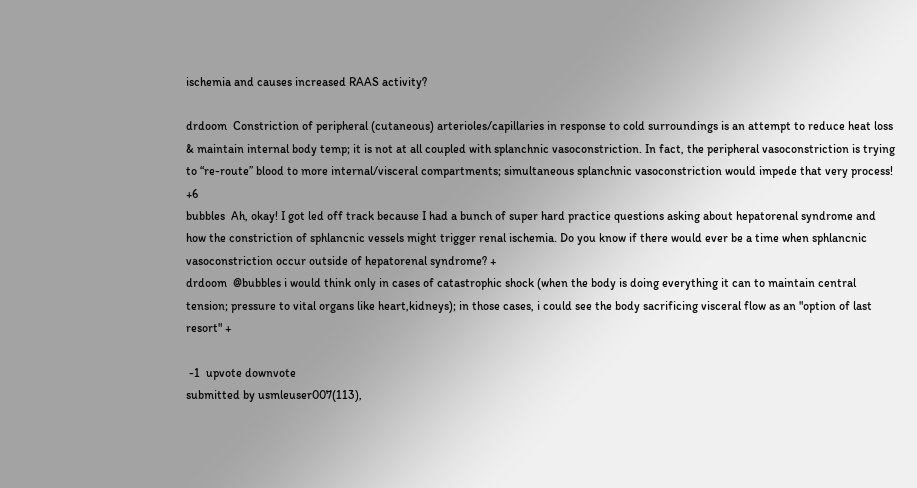ischemia and causes increased RAAS activity?

drdoom  Constriction of peripheral (cutaneous) arterioles/capillaries in response to cold surroundings is an attempt to reduce heat loss & maintain internal body temp; it is not at all coupled with splanchnic vasoconstriction. In fact, the peripheral vasoconstriction is trying to “re-route” blood to more internal/visceral compartments; simultaneous splanchnic vasoconstriction would impede that very process! +6
bubbles  Ah, okay! I got led off track because I had a bunch of super hard practice questions asking about hepatorenal syndrome and how the constriction of sphlancnic vessels might trigger renal ischemia. Do you know if there would ever be a time when sphlancnic vasoconstriction occur outside of hepatorenal syndrome? +
drdoom  @bubbles i would think only in cases of catastrophic shock (when the body is doing everything it can to maintain central tension; pressure to vital organs like heart,kidneys); in those cases, i could see the body sacrificing visceral flow as an "option of last resort" +

 -1  upvote downvote
submitted by usmleuser007(113),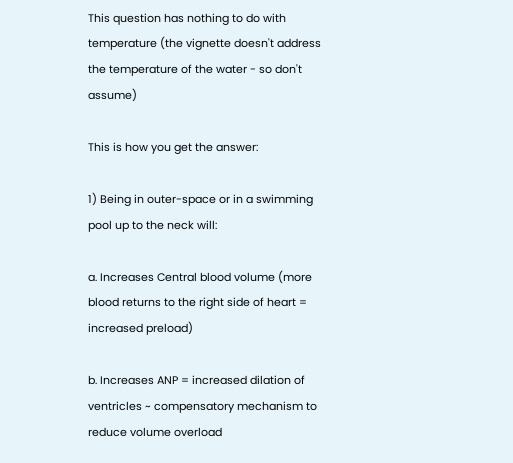This question has nothing to do with temperature (the vignette doesn't address the temperature of the water - so don't assume)

This is how you get the answer:

1) Being in outer-space or in a swimming pool up to the neck will:

a. Increases Central blood volume (more blood returns to the right side of heart = increased preload)

b. Increases ANP = increased dilation of ventricles ~ compensatory mechanism to reduce volume overload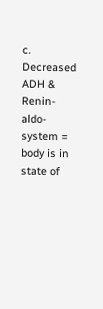c. Decreased ADH & Renin-aldo-system = body is in state of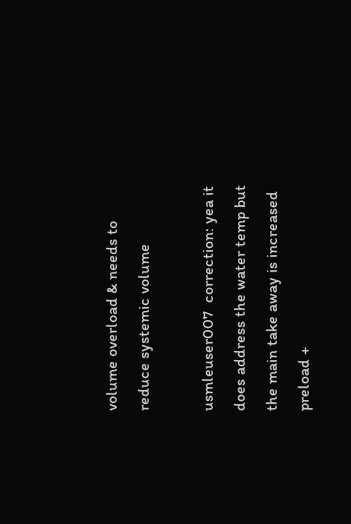volume overload & needs to reduce systemic volume

usmleuser007  correction: yea it does address the water temp but the main take away is increased preload +